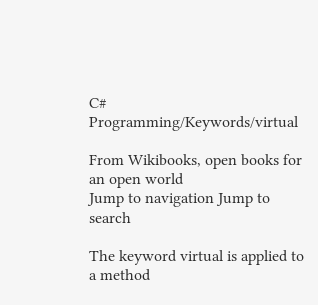C# Programming/Keywords/virtual

From Wikibooks, open books for an open world
Jump to navigation Jump to search

The keyword virtual is applied to a method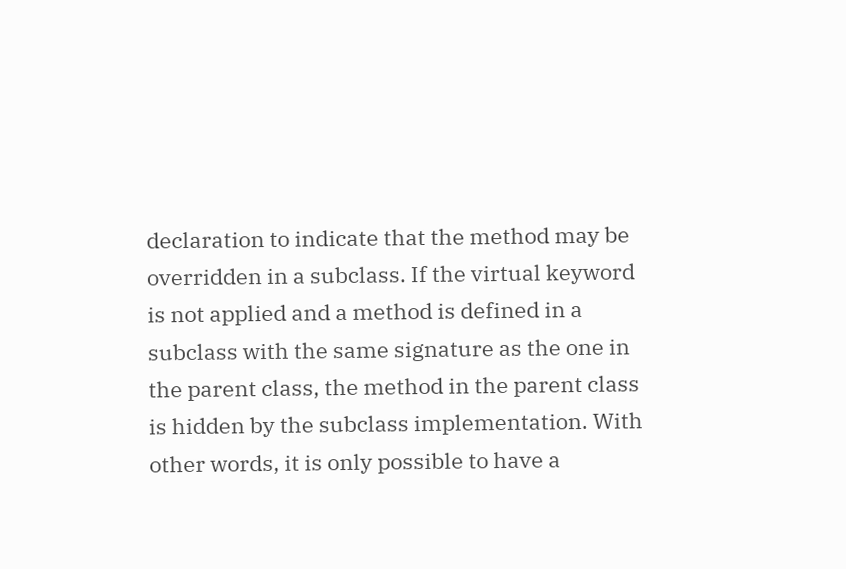declaration to indicate that the method may be overridden in a subclass. If the virtual keyword is not applied and a method is defined in a subclass with the same signature as the one in the parent class, the method in the parent class is hidden by the subclass implementation. With other words, it is only possible to have a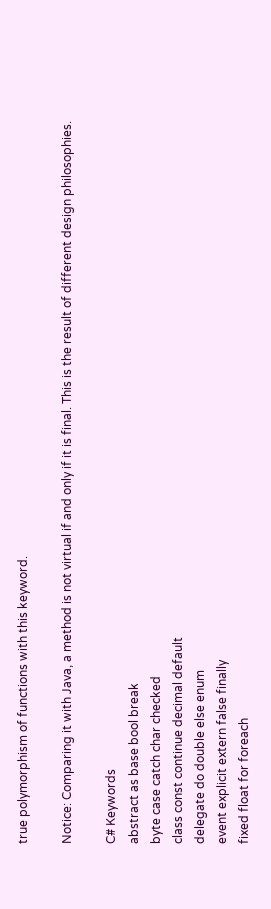true polymorphism of functions with this keyword.

Notice: Comparing it with Java, a method is not virtual if and only if it is final. This is the result of different design philosophies.

C# Keywords
abstract as base bool break
byte case catch char checked
class const continue decimal default
delegate do double else enum
event explicit extern false finally
fixed float for foreach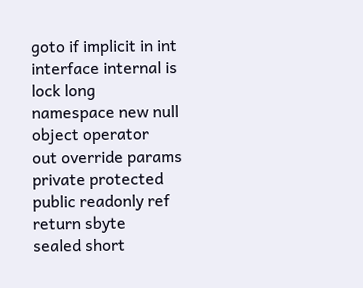goto if implicit in int
interface internal is lock long
namespace new null object operator
out override params private protected
public readonly ref return sbyte
sealed short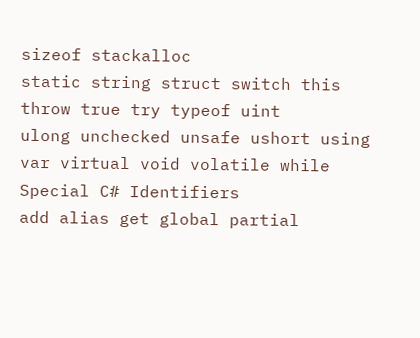sizeof stackalloc
static string struct switch this
throw true try typeof uint
ulong unchecked unsafe ushort using
var virtual void volatile while
Special C# Identifiers
add alias get global partial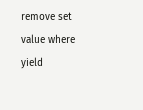remove set value where yield